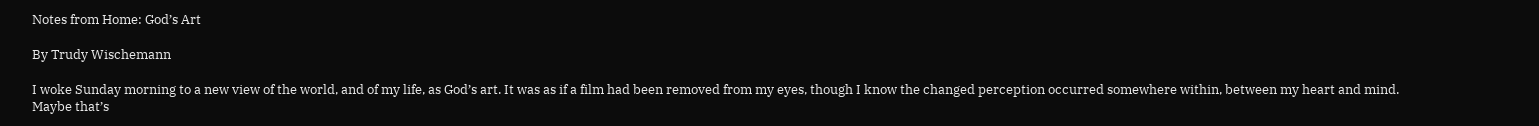Notes from Home: God’s Art

By Trudy Wischemann

I woke Sunday morning to a new view of the world, and of my life, as God’s art. It was as if a film had been removed from my eyes, though I know the changed perception occurred somewhere within, between my heart and mind. Maybe that’s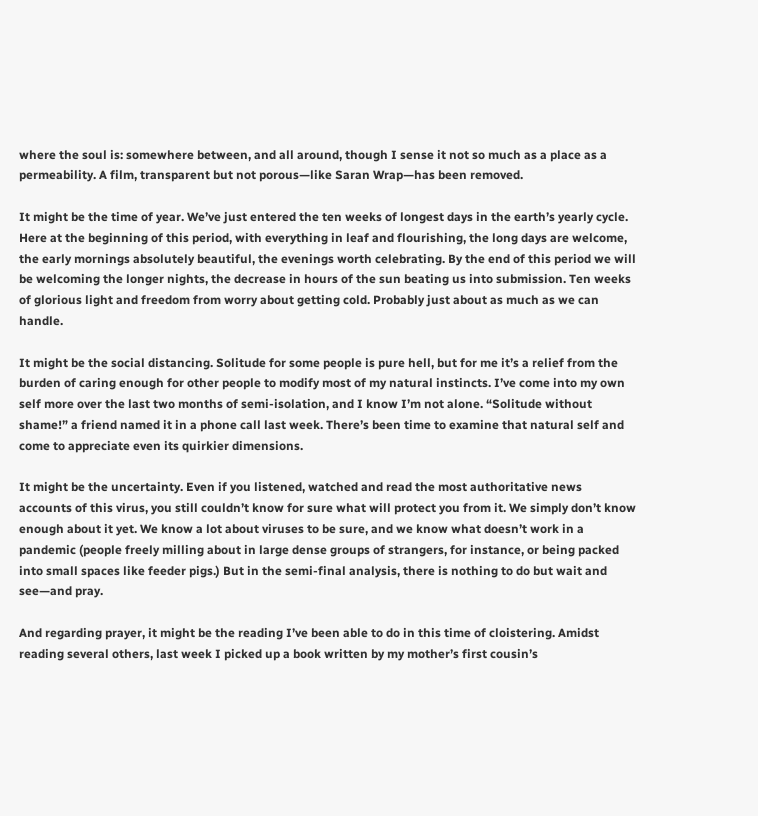where the soul is: somewhere between, and all around, though I sense it not so much as a place as a permeability. A film, transparent but not porous—like Saran Wrap—has been removed.

It might be the time of year. We’ve just entered the ten weeks of longest days in the earth’s yearly cycle. Here at the beginning of this period, with everything in leaf and flourishing, the long days are welcome, the early mornings absolutely beautiful, the evenings worth celebrating. By the end of this period we will be welcoming the longer nights, the decrease in hours of the sun beating us into submission. Ten weeks of glorious light and freedom from worry about getting cold. Probably just about as much as we can handle.

It might be the social distancing. Solitude for some people is pure hell, but for me it’s a relief from the burden of caring enough for other people to modify most of my natural instincts. I’ve come into my own self more over the last two months of semi-isolation, and I know I’m not alone. “Solitude without shame!” a friend named it in a phone call last week. There’s been time to examine that natural self and come to appreciate even its quirkier dimensions.

It might be the uncertainty. Even if you listened, watched and read the most authoritative news accounts of this virus, you still couldn’t know for sure what will protect you from it. We simply don’t know enough about it yet. We know a lot about viruses to be sure, and we know what doesn’t work in a pandemic (people freely milling about in large dense groups of strangers, for instance, or being packed into small spaces like feeder pigs.) But in the semi-final analysis, there is nothing to do but wait and see—and pray.

And regarding prayer, it might be the reading I’ve been able to do in this time of cloistering. Amidst reading several others, last week I picked up a book written by my mother’s first cousin’s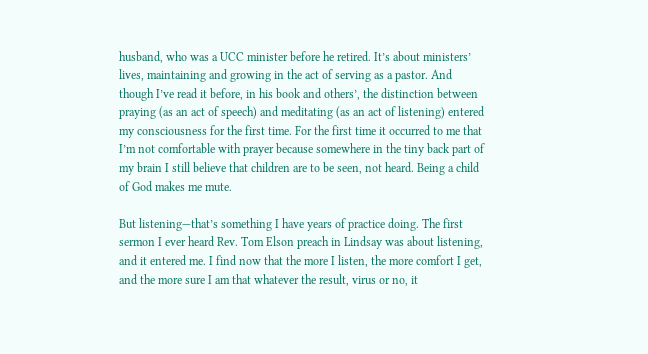husband, who was a UCC minister before he retired. It’s about ministers’ lives, maintaining and growing in the act of serving as a pastor. And though I’ve read it before, in his book and others’, the distinction between praying (as an act of speech) and meditating (as an act of listening) entered my consciousness for the first time. For the first time it occurred to me that I’m not comfortable with prayer because somewhere in the tiny back part of my brain I still believe that children are to be seen, not heard. Being a child of God makes me mute.

But listening—that’s something I have years of practice doing. The first sermon I ever heard Rev. Tom Elson preach in Lindsay was about listening, and it entered me. I find now that the more I listen, the more comfort I get, and the more sure I am that whatever the result, virus or no, it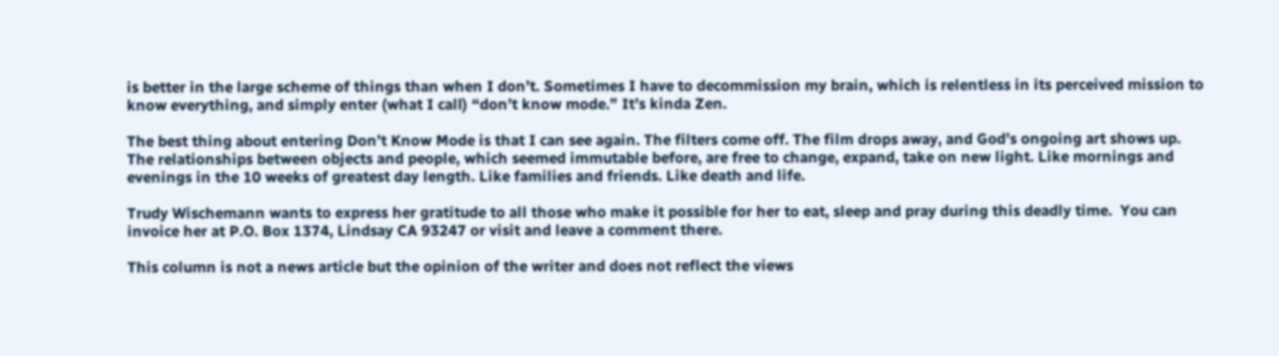is better in the large scheme of things than when I don’t. Sometimes I have to decommission my brain, which is relentless in its perceived mission to know everything, and simply enter (what I call) “don’t know mode.” It’s kinda Zen.

The best thing about entering Don’t Know Mode is that I can see again. The filters come off. The film drops away, and God’s ongoing art shows up. The relationships between objects and people, which seemed immutable before, are free to change, expand, take on new light. Like mornings and evenings in the 10 weeks of greatest day length. Like families and friends. Like death and life.

Trudy Wischemann wants to express her gratitude to all those who make it possible for her to eat, sleep and pray during this deadly time.  You can invoice her at P.O. Box 1374, Lindsay CA 93247 or visit and leave a comment there.

This column is not a news article but the opinion of the writer and does not reflect the views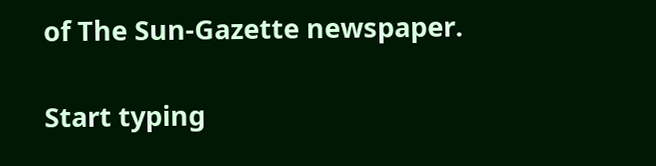of The Sun-Gazette newspaper.

Start typing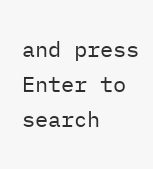and press Enter to search